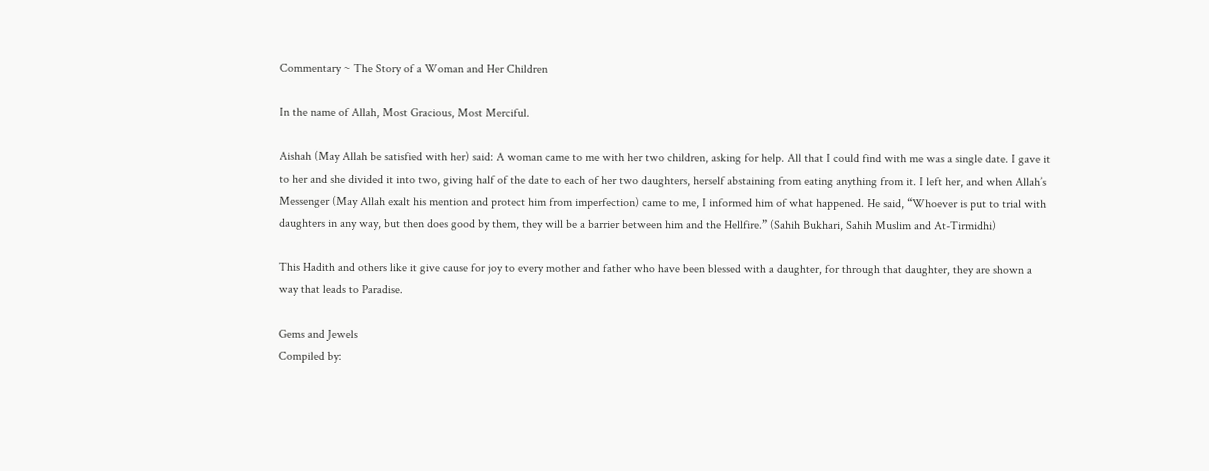Commentary ~ The Story of a Woman and Her Children

In the name of Allah, Most Gracious, Most Merciful.

Aishah (May Allah be satisfied with her) said: A woman came to me with her two children, asking for help. All that I could find with me was a single date. I gave it to her and she divided it into two, giving half of the date to each of her two daughters, herself abstaining from eating anything from it. I left her, and when Allah’s Messenger (May Allah exalt his mention and protect him from imperfection) came to me, I informed him of what happened. He said, “Whoever is put to trial with daughters in any way, but then does good by them, they will be a barrier between him and the Hellfire.” (Sahih Bukhari, Sahih Muslim and At-Tirmidhi)

This Hadith and others like it give cause for joy to every mother and father who have been blessed with a daughter, for through that daughter, they are shown a way that leads to Paradise.

Gems and Jewels
Compiled by: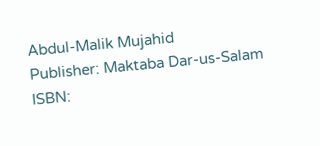Abdul-Malik Mujahid
Publisher: Maktaba Dar-us-Salam
ISBN: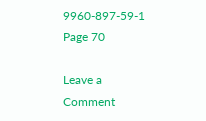9960-897-59-1
Page 70

Leave a Comment